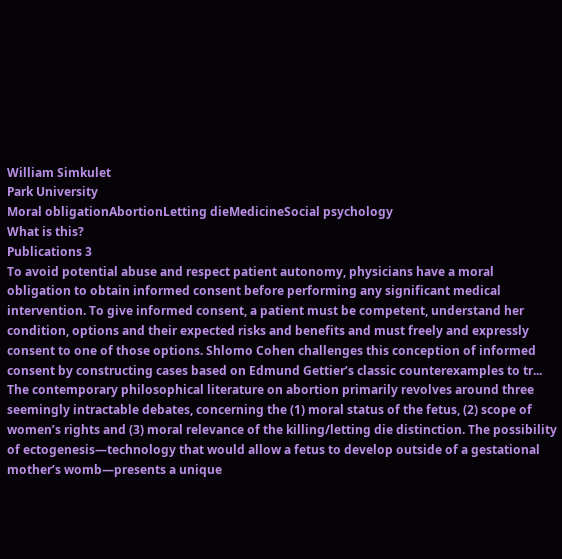William Simkulet
Park University
Moral obligationAbortionLetting dieMedicineSocial psychology
What is this?
Publications 3
To avoid potential abuse and respect patient autonomy, physicians have a moral obligation to obtain informed consent before performing any significant medical intervention. To give informed consent, a patient must be competent, understand her condition, options and their expected risks and benefits and must freely and expressly consent to one of those options. Shlomo Cohen challenges this conception of informed consent by constructing cases based on Edmund Gettier’s classic counterexamples to tr...
The contemporary philosophical literature on abortion primarily revolves around three seemingly intractable debates, concerning the (1) moral status of the fetus, (2) scope of women’s rights and (3) moral relevance of the killing/letting die distinction. The possibility of ectogenesis—technology that would allow a fetus to develop outside of a gestational mother’s womb—presents a unique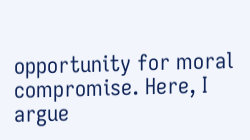opportunity for moral compromise. Here, I argue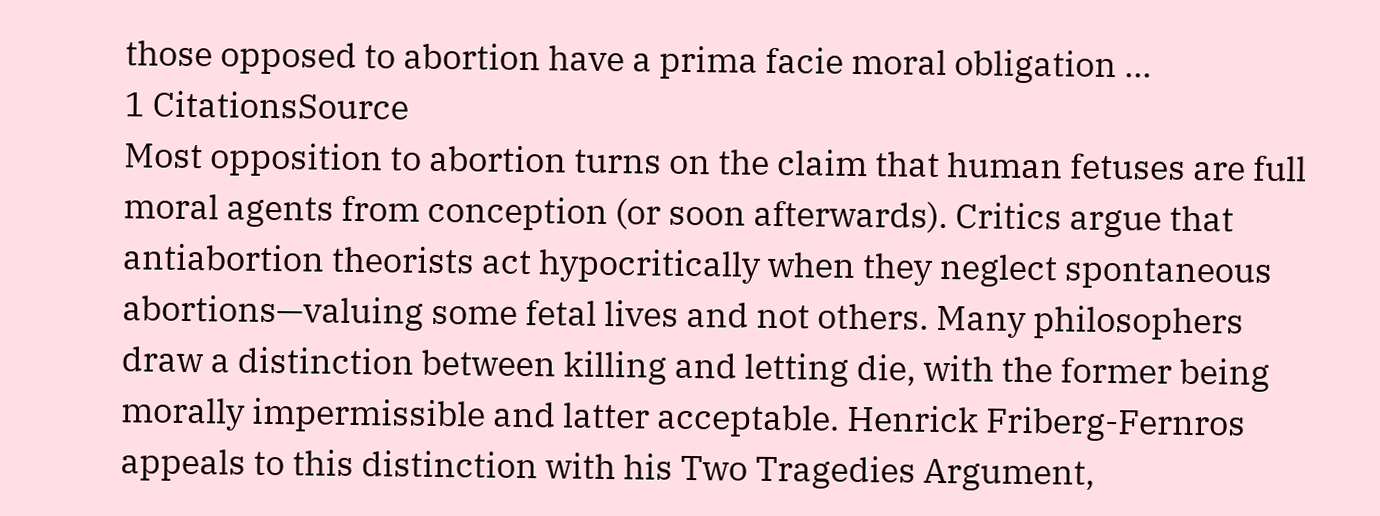those opposed to abortion have a prima facie moral obligation ...
1 CitationsSource
Most opposition to abortion turns on the claim that human fetuses are full moral agents from conception (or soon afterwards). Critics argue that antiabortion theorists act hypocritically when they neglect spontaneous abortions—valuing some fetal lives and not others. Many philosophers draw a distinction between killing and letting die, with the former being morally impermissible and latter acceptable. Henrick Friberg-Fernros appeals to this distinction with his Two Tragedies Argument,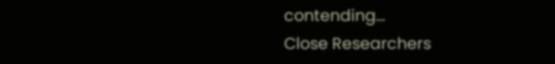contending...
Close Researchers